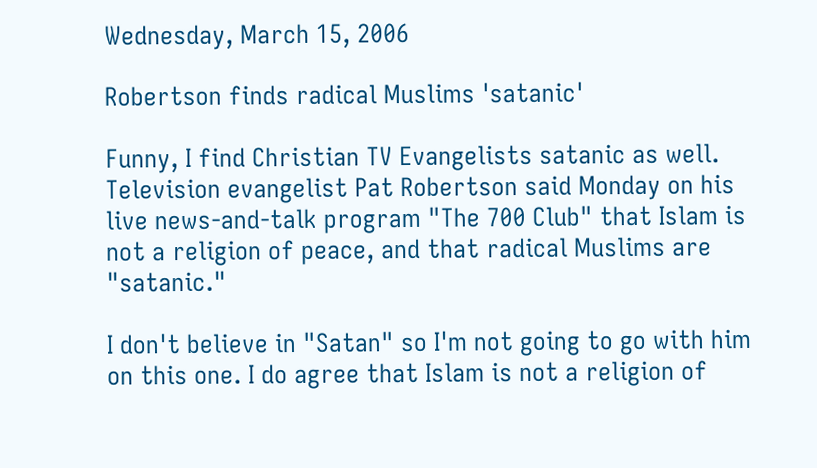Wednesday, March 15, 2006

Robertson finds radical Muslims 'satanic'

Funny, I find Christian TV Evangelists satanic as well.
Television evangelist Pat Robertson said Monday on his live news-and-talk program "The 700 Club" that Islam is not a religion of peace, and that radical Muslims are "satanic."

I don't believe in "Satan" so I'm not going to go with him on this one. I do agree that Islam is not a religion of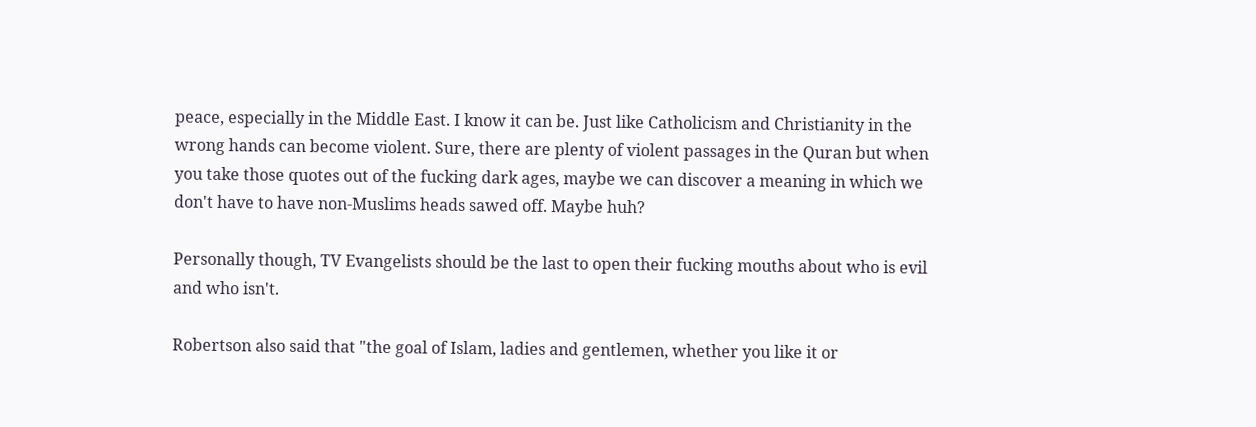peace, especially in the Middle East. I know it can be. Just like Catholicism and Christianity in the wrong hands can become violent. Sure, there are plenty of violent passages in the Quran but when you take those quotes out of the fucking dark ages, maybe we can discover a meaning in which we don't have to have non-Muslims heads sawed off. Maybe huh?

Personally though, TV Evangelists should be the last to open their fucking mouths about who is evil and who isn't.

Robertson also said that "the goal of Islam, ladies and gentlemen, whether you like it or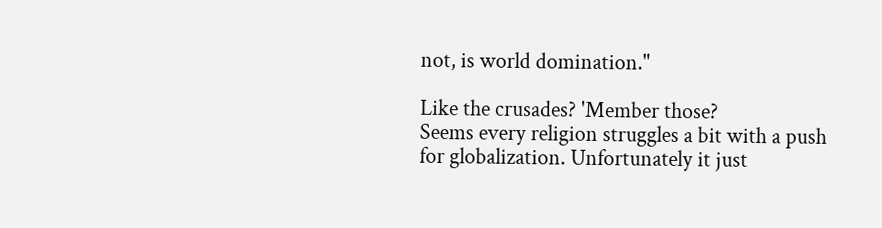not, is world domination."

Like the crusades? 'Member those?
Seems every religion struggles a bit with a push for globalization. Unfortunately it just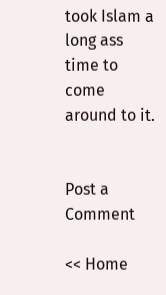took Islam a long ass time to come around to it.


Post a Comment

<< Home